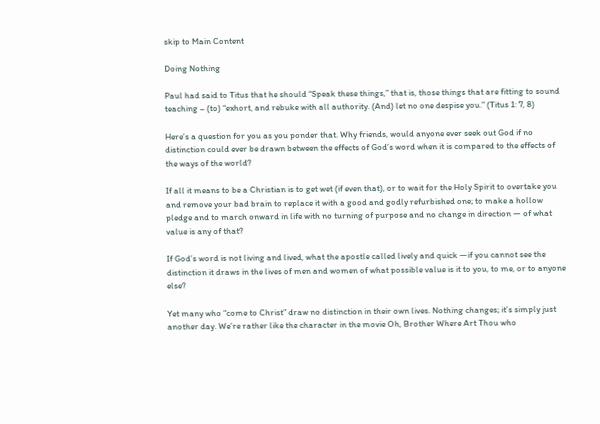skip to Main Content

Doing Nothing

Paul had said to Titus that he should “Speak these things,” that is, those things that are fitting to sound teaching – (to) “exhort, and rebuke with all authority. (And) let no one despise you.” (Titus 1: 7, 8)

Here’s a question for you as you ponder that. Why friends, would anyone ever seek out God if no distinction could ever be drawn between the effects of God’s word when it is compared to the effects of the ways of the world?

If all it means to be a Christian is to get wet (if even that), or to wait for the Holy Spirit to overtake you and remove your bad brain to replace it with a good and godly refurbished one; to make a hollow pledge and to march onward in life with no turning of purpose and no change in direction — of what value is any of that?

If God’s word is not living and lived, what the apostle called lively and quick —if you cannot see the distinction it draws in the lives of men and women of what possible value is it to you, to me, or to anyone else?

Yet many who “come to Christ” draw no distinction in their own lives. Nothing changes; it’s simply just another day. We’re rather like the character in the movie Oh, Brother Where Art Thou who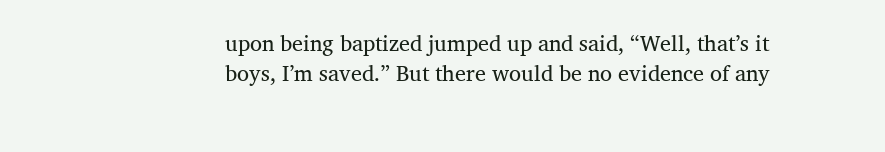upon being baptized jumped up and said, “Well, that’s it boys, I’m saved.” But there would be no evidence of any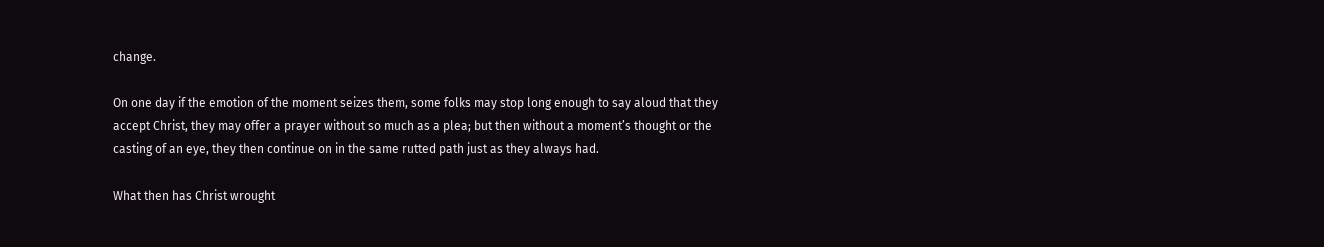change.

On one day if the emotion of the moment seizes them, some folks may stop long enough to say aloud that they accept Christ, they may offer a prayer without so much as a plea; but then without a moment’s thought or the casting of an eye, they then continue on in the same rutted path just as they always had.

What then has Christ wrought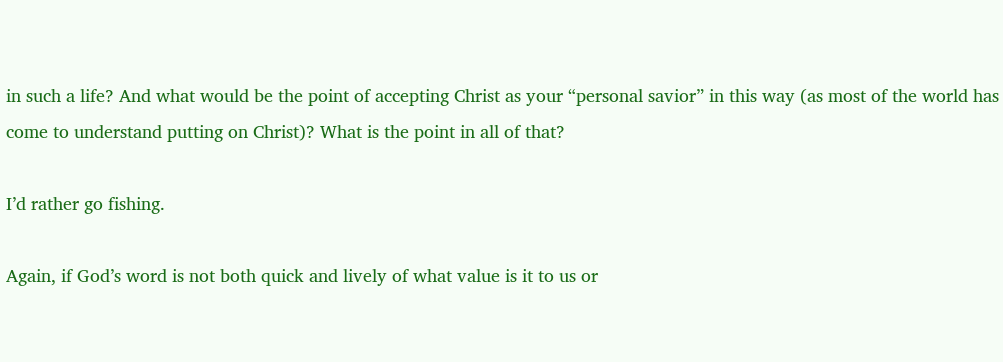in such a life? And what would be the point of accepting Christ as your “personal savior” in this way (as most of the world has come to understand putting on Christ)? What is the point in all of that?

I’d rather go fishing.

Again, if God’s word is not both quick and lively of what value is it to us or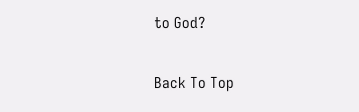to God?

Back To Top